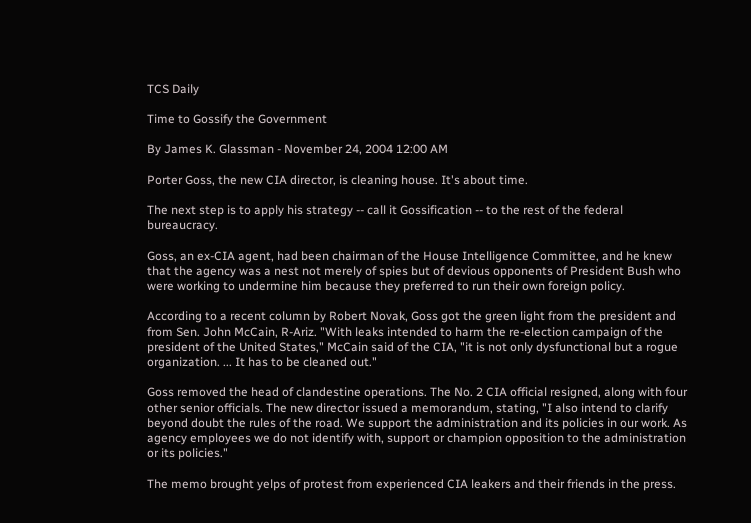TCS Daily

Time to Gossify the Government

By James K. Glassman - November 24, 2004 12:00 AM

Porter Goss, the new CIA director, is cleaning house. It's about time.

The next step is to apply his strategy -- call it Gossification -- to the rest of the federal bureaucracy.

Goss, an ex-CIA agent, had been chairman of the House Intelligence Committee, and he knew that the agency was a nest not merely of spies but of devious opponents of President Bush who were working to undermine him because they preferred to run their own foreign policy.

According to a recent column by Robert Novak, Goss got the green light from the president and from Sen. John McCain, R-Ariz. "With leaks intended to harm the re-election campaign of the president of the United States," McCain said of the CIA, "it is not only dysfunctional but a rogue organization. ... It has to be cleaned out."

Goss removed the head of clandestine operations. The No. 2 CIA official resigned, along with four other senior officials. The new director issued a memorandum, stating, "I also intend to clarify beyond doubt the rules of the road. We support the administration and its policies in our work. As agency employees we do not identify with, support or champion opposition to the administration or its policies."

The memo brought yelps of protest from experienced CIA leakers and their friends in the press.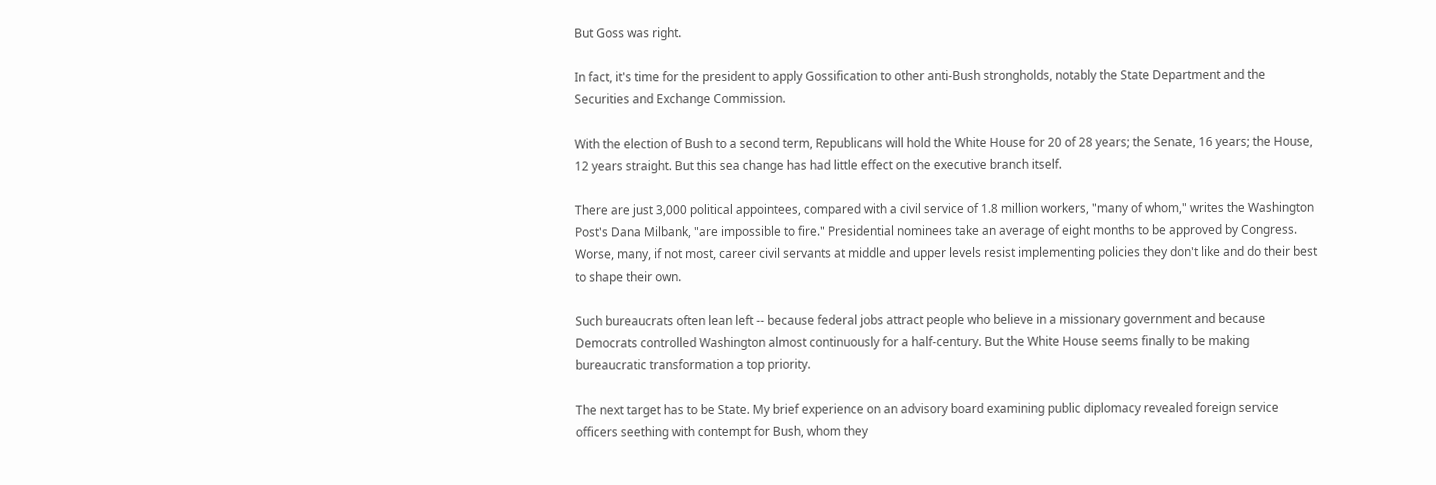But Goss was right.

In fact, it's time for the president to apply Gossification to other anti-Bush strongholds, notably the State Department and the Securities and Exchange Commission.

With the election of Bush to a second term, Republicans will hold the White House for 20 of 28 years; the Senate, 16 years; the House, 12 years straight. But this sea change has had little effect on the executive branch itself.

There are just 3,000 political appointees, compared with a civil service of 1.8 million workers, "many of whom," writes the Washington Post's Dana Milbank, "are impossible to fire." Presidential nominees take an average of eight months to be approved by Congress. Worse, many, if not most, career civil servants at middle and upper levels resist implementing policies they don't like and do their best to shape their own.

Such bureaucrats often lean left -- because federal jobs attract people who believe in a missionary government and because Democrats controlled Washington almost continuously for a half-century. But the White House seems finally to be making bureaucratic transformation a top priority.

The next target has to be State. My brief experience on an advisory board examining public diplomacy revealed foreign service officers seething with contempt for Bush, whom they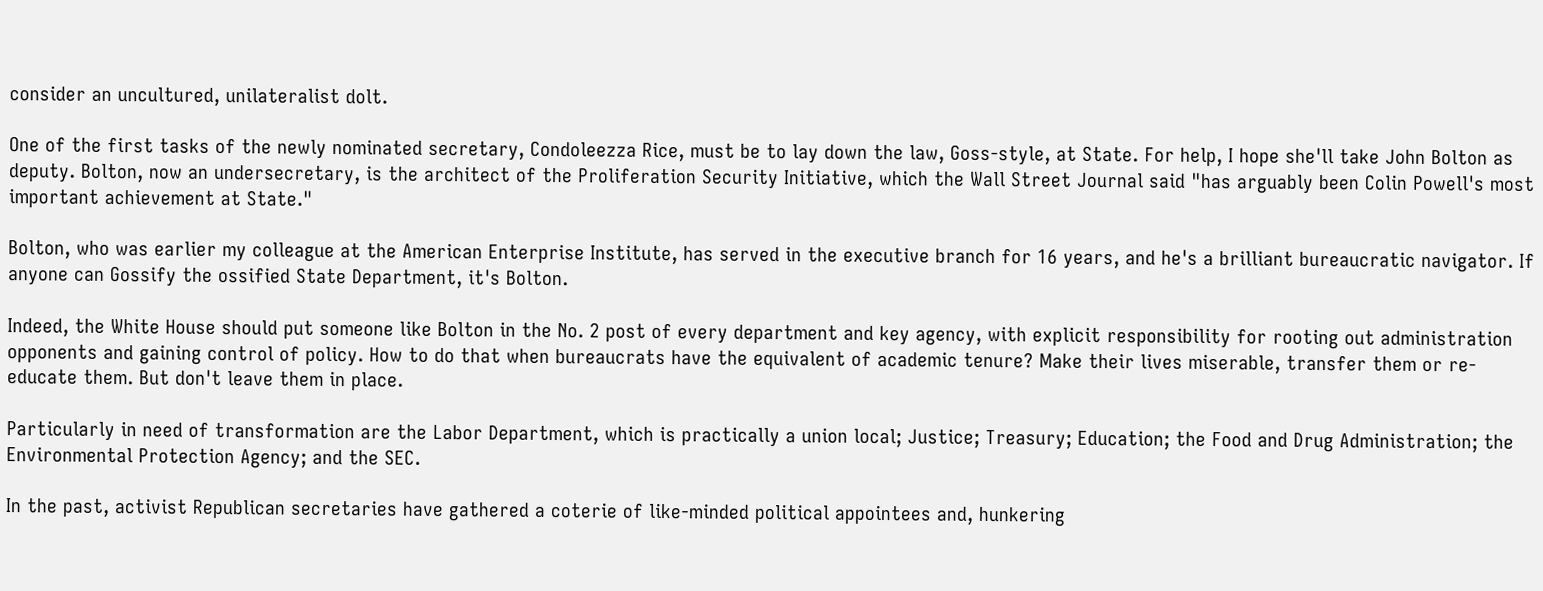consider an uncultured, unilateralist dolt.

One of the first tasks of the newly nominated secretary, Condoleezza Rice, must be to lay down the law, Goss-style, at State. For help, I hope she'll take John Bolton as deputy. Bolton, now an undersecretary, is the architect of the Proliferation Security Initiative, which the Wall Street Journal said "has arguably been Colin Powell's most important achievement at State."

Bolton, who was earlier my colleague at the American Enterprise Institute, has served in the executive branch for 16 years, and he's a brilliant bureaucratic navigator. If anyone can Gossify the ossified State Department, it's Bolton.

Indeed, the White House should put someone like Bolton in the No. 2 post of every department and key agency, with explicit responsibility for rooting out administration opponents and gaining control of policy. How to do that when bureaucrats have the equivalent of academic tenure? Make their lives miserable, transfer them or re-educate them. But don't leave them in place.

Particularly in need of transformation are the Labor Department, which is practically a union local; Justice; Treasury; Education; the Food and Drug Administration; the Environmental Protection Agency; and the SEC.

In the past, activist Republican secretaries have gathered a coterie of like-minded political appointees and, hunkering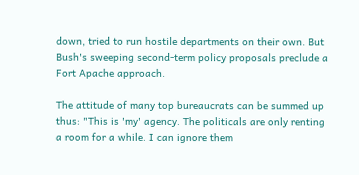down, tried to run hostile departments on their own. But Bush's sweeping second-term policy proposals preclude a Fort Apache approach.

The attitude of many top bureaucrats can be summed up thus: "This is 'my' agency. The politicals are only renting a room for a while. I can ignore them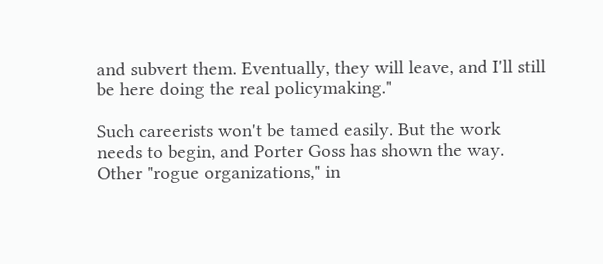and subvert them. Eventually, they will leave, and I'll still be here doing the real policymaking."

Such careerists won't be tamed easily. But the work needs to begin, and Porter Goss has shown the way. Other "rogue organizations," in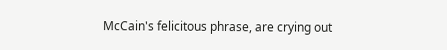McCain's felicitous phrase, are crying out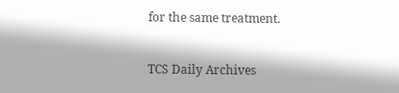for the same treatment.


TCS Daily Archives